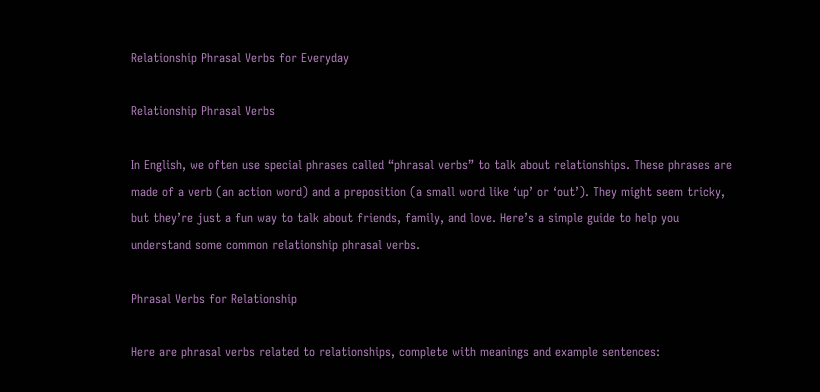Relationship Phrasal Verbs for Everyday

Relationship Phrasal Verbs

In English, we often use special phrases called “phrasal verbs” to talk about relationships. These phrases are made of a verb (an action word) and a preposition (a small word like ‘up’ or ‘out’). They might seem tricky, but they’re just a fun way to talk about friends, family, and love. Here’s a simple guide to help you understand some common relationship phrasal verbs.

Phrasal Verbs for Relationship

Here are phrasal verbs related to relationships, complete with meanings and example sentences: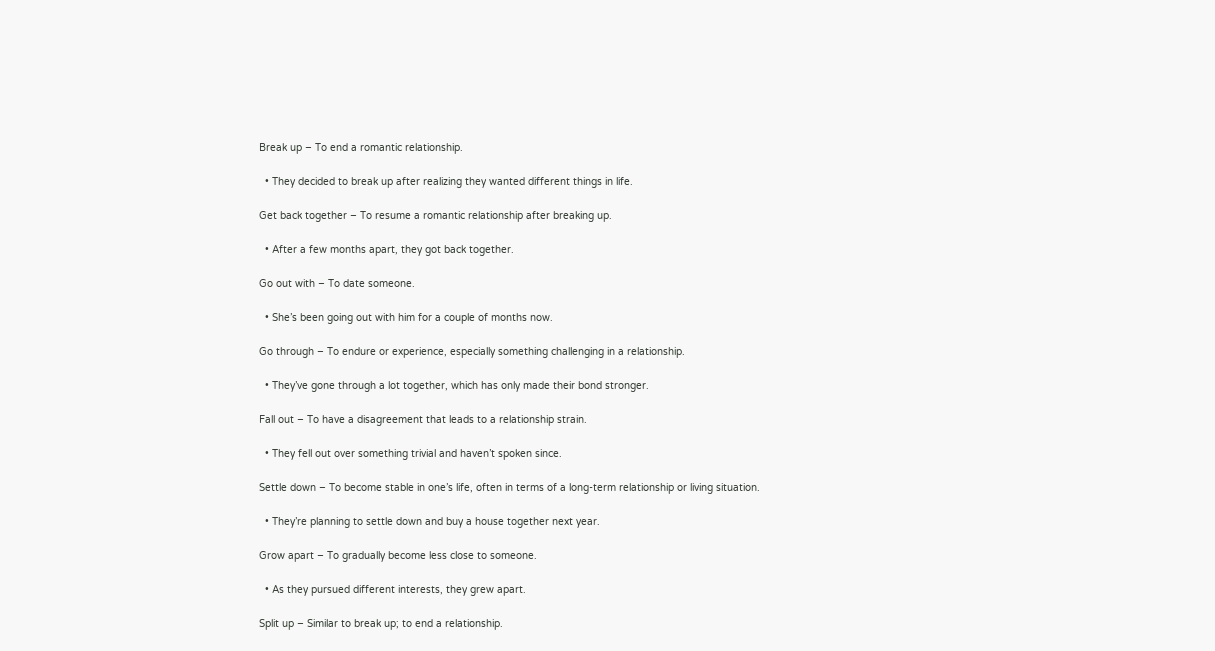Break up – To end a romantic relationship.

  • They decided to break up after realizing they wanted different things in life.

Get back together – To resume a romantic relationship after breaking up.

  • After a few months apart, they got back together.

Go out with – To date someone.

  • She’s been going out with him for a couple of months now.

Go through – To endure or experience, especially something challenging in a relationship.

  • They’ve gone through a lot together, which has only made their bond stronger.

Fall out – To have a disagreement that leads to a relationship strain.

  • They fell out over something trivial and haven’t spoken since.

Settle down – To become stable in one’s life, often in terms of a long-term relationship or living situation.

  • They’re planning to settle down and buy a house together next year.

Grow apart – To gradually become less close to someone.

  • As they pursued different interests, they grew apart.

Split up – Similar to break up; to end a relationship.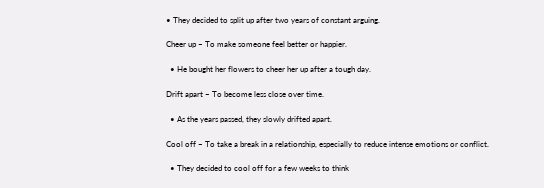• They decided to split up after two years of constant arguing.

Cheer up – To make someone feel better or happier.

  • He bought her flowers to cheer her up after a tough day.

Drift apart – To become less close over time.

  • As the years passed, they slowly drifted apart.

Cool off – To take a break in a relationship, especially to reduce intense emotions or conflict.

  • They decided to cool off for a few weeks to think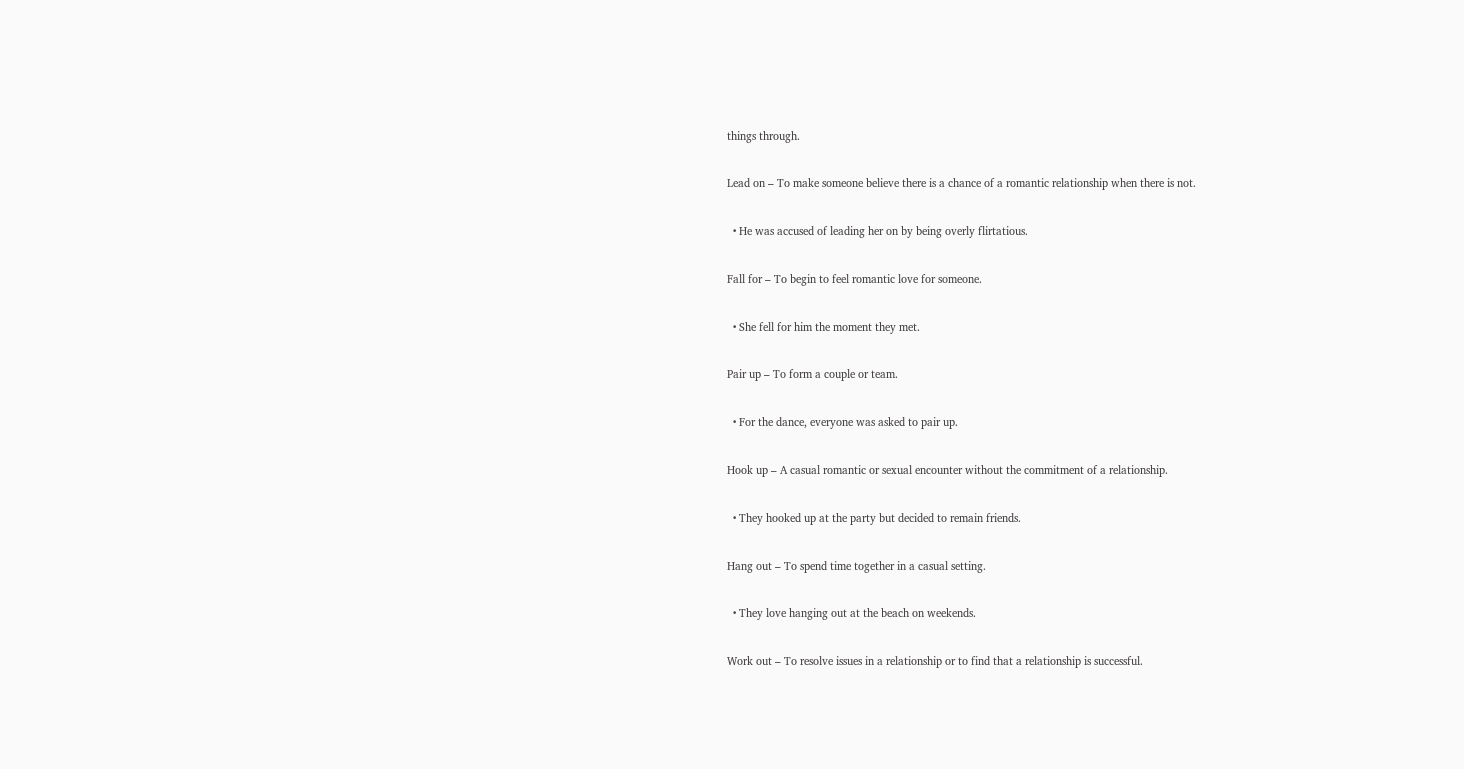things through.

Lead on – To make someone believe there is a chance of a romantic relationship when there is not.

  • He was accused of leading her on by being overly flirtatious.

Fall for – To begin to feel romantic love for someone.

  • She fell for him the moment they met.

Pair up – To form a couple or team.

  • For the dance, everyone was asked to pair up.

Hook up – A casual romantic or sexual encounter without the commitment of a relationship.

  • They hooked up at the party but decided to remain friends.

Hang out – To spend time together in a casual setting.

  • They love hanging out at the beach on weekends.

Work out – To resolve issues in a relationship or to find that a relationship is successful.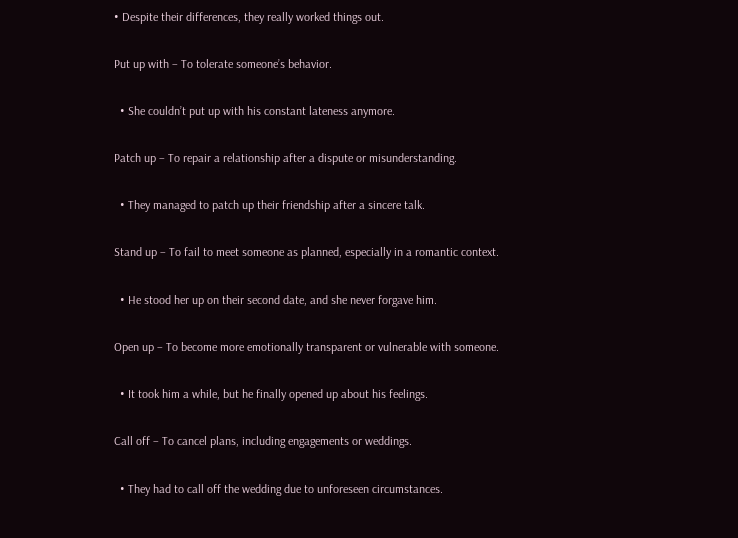• Despite their differences, they really worked things out.

Put up with – To tolerate someone’s behavior.

  • She couldn’t put up with his constant lateness anymore.

Patch up – To repair a relationship after a dispute or misunderstanding.

  • They managed to patch up their friendship after a sincere talk.

Stand up – To fail to meet someone as planned, especially in a romantic context.

  • He stood her up on their second date, and she never forgave him.

Open up – To become more emotionally transparent or vulnerable with someone.

  • It took him a while, but he finally opened up about his feelings.

Call off – To cancel plans, including engagements or weddings.

  • They had to call off the wedding due to unforeseen circumstances.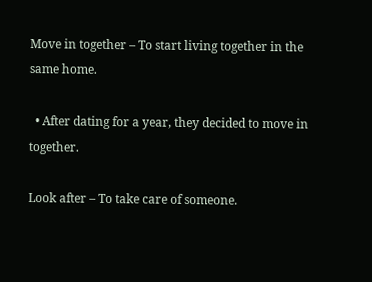Move in together – To start living together in the same home.

  • After dating for a year, they decided to move in together.

Look after – To take care of someone.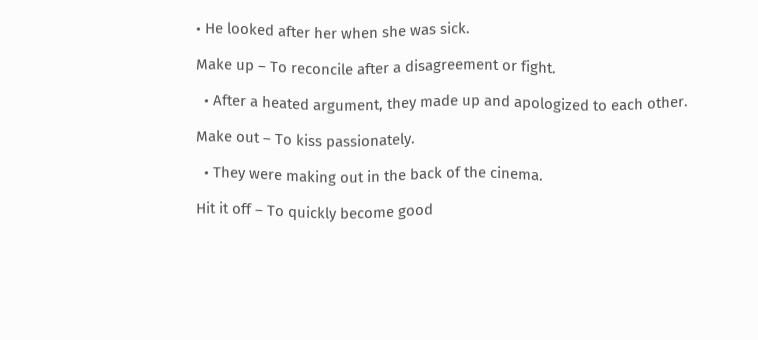• He looked after her when she was sick.

Make up – To reconcile after a disagreement or fight.

  • After a heated argument, they made up and apologized to each other.

Make out – To kiss passionately.

  • They were making out in the back of the cinema.

Hit it off – To quickly become good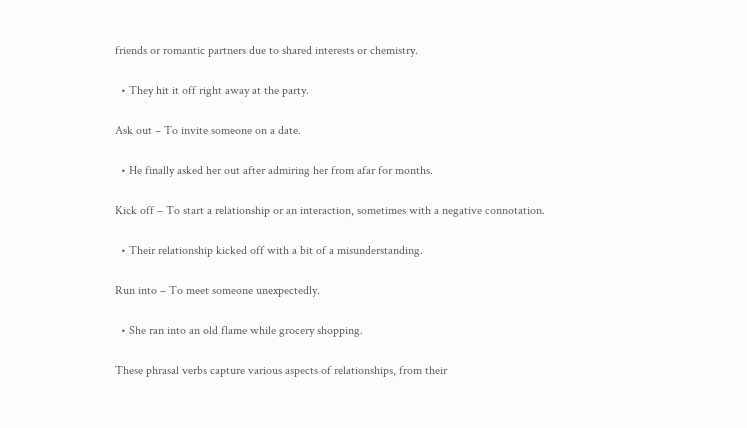friends or romantic partners due to shared interests or chemistry.

  • They hit it off right away at the party.

Ask out – To invite someone on a date.

  • He finally asked her out after admiring her from afar for months.

Kick off – To start a relationship or an interaction, sometimes with a negative connotation.

  • Their relationship kicked off with a bit of a misunderstanding.

Run into – To meet someone unexpectedly.

  • She ran into an old flame while grocery shopping.

These phrasal verbs capture various aspects of relationships, from their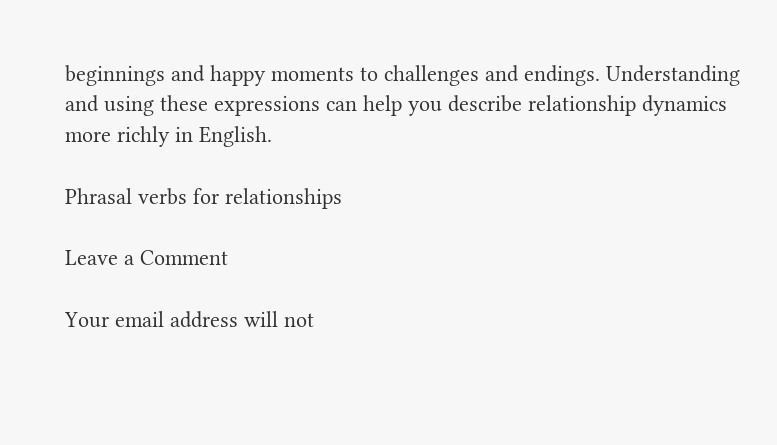beginnings and happy moments to challenges and endings. Understanding and using these expressions can help you describe relationship dynamics more richly in English.

Phrasal verbs for relationships

Leave a Comment

Your email address will not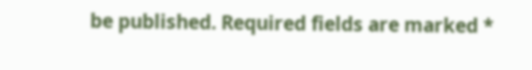be published. Required fields are marked *